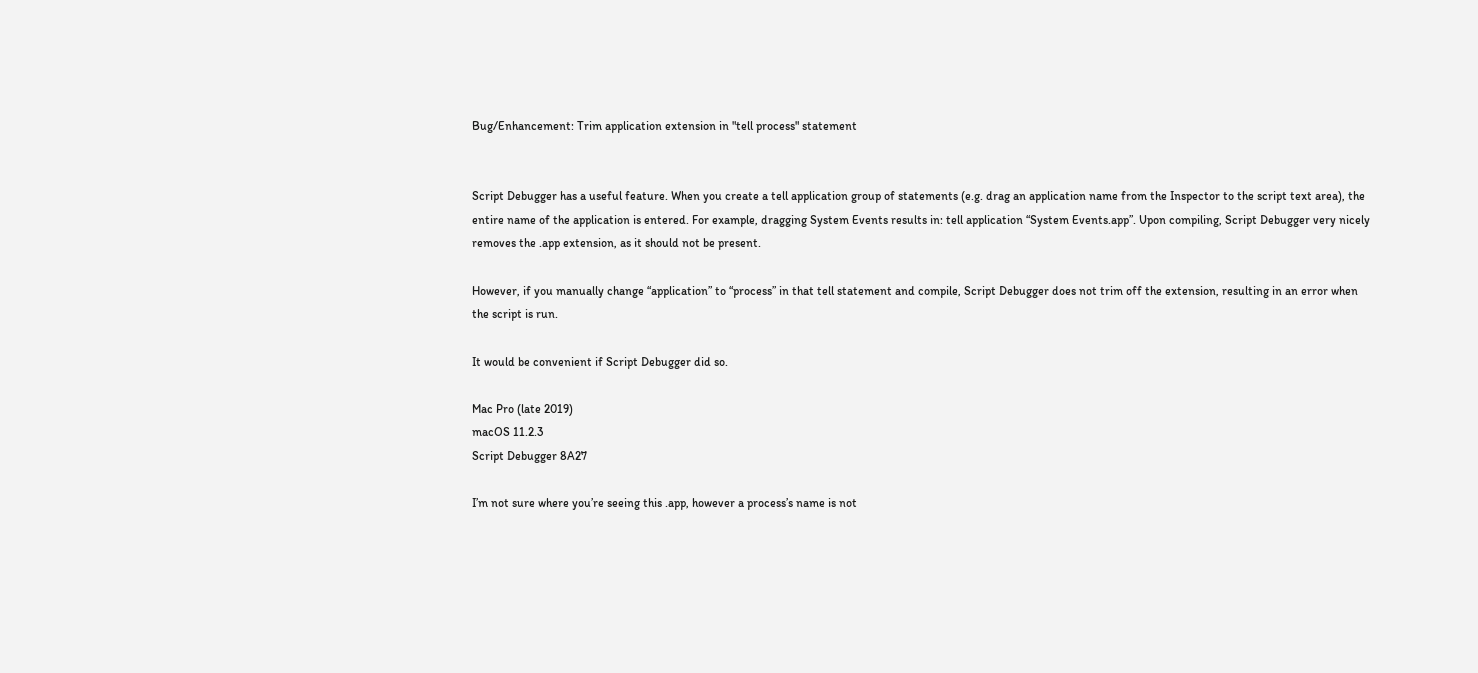Bug/Enhancement: Trim application extension in "tell process" statement


Script Debugger has a useful feature. When you create a tell application group of statements (e.g. drag an application name from the Inspector to the script text area), the entire name of the application is entered. For example, dragging System Events results in: tell application “System Events.app”. Upon compiling, Script Debugger very nicely removes the .app extension, as it should not be present.

However, if you manually change “application” to “process” in that tell statement and compile, Script Debugger does not trim off the extension, resulting in an error when the script is run.

It would be convenient if Script Debugger did so.

Mac Pro (late 2019)
macOS 11.2.3
Script Debugger 8A27

I’m not sure where you’re seeing this .app, however a process’s name is not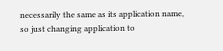necessarily the same as its application name, so just changing application to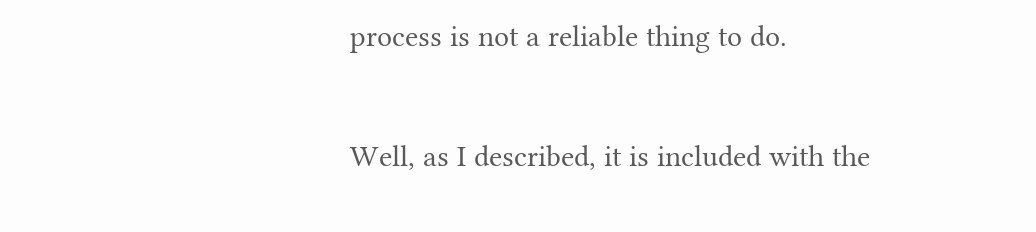process is not a reliable thing to do.

Well, as I described, it is included with the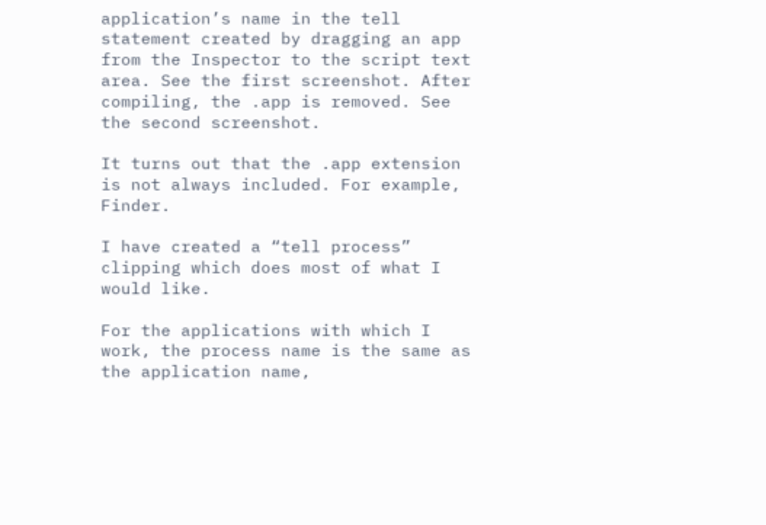application’s name in the tell statement created by dragging an app from the Inspector to the script text area. See the first screenshot. After compiling, the .app is removed. See the second screenshot.

It turns out that the .app extension is not always included. For example, Finder.

I have created a “tell process” clipping which does most of what I would like.

For the applications with which I work, the process name is the same as the application name,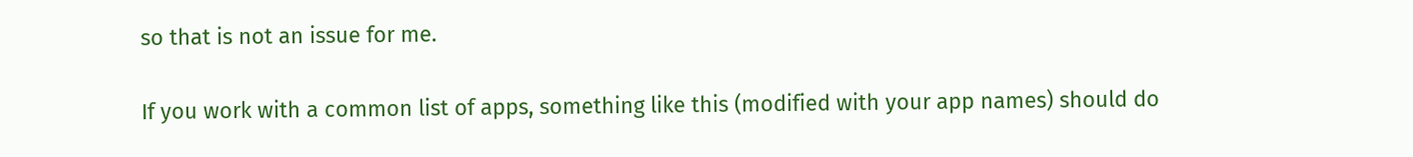so that is not an issue for me.

If you work with a common list of apps, something like this (modified with your app names) should do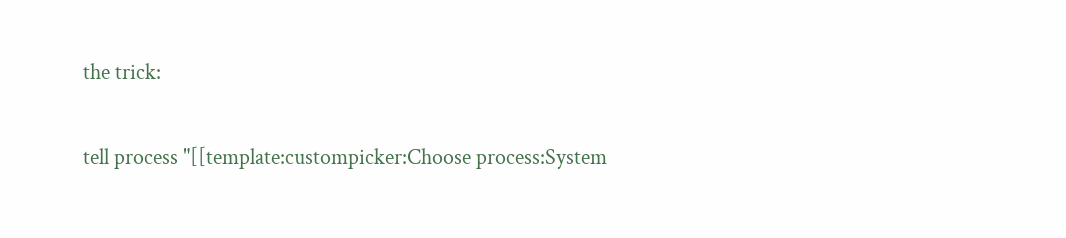the trick:

tell process "[[template:custompicker:Choose process:System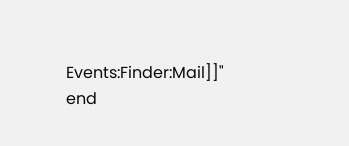Events:Finder:Mail]]"
end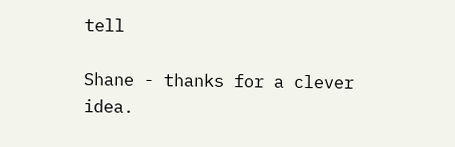tell

Shane - thanks for a clever idea.